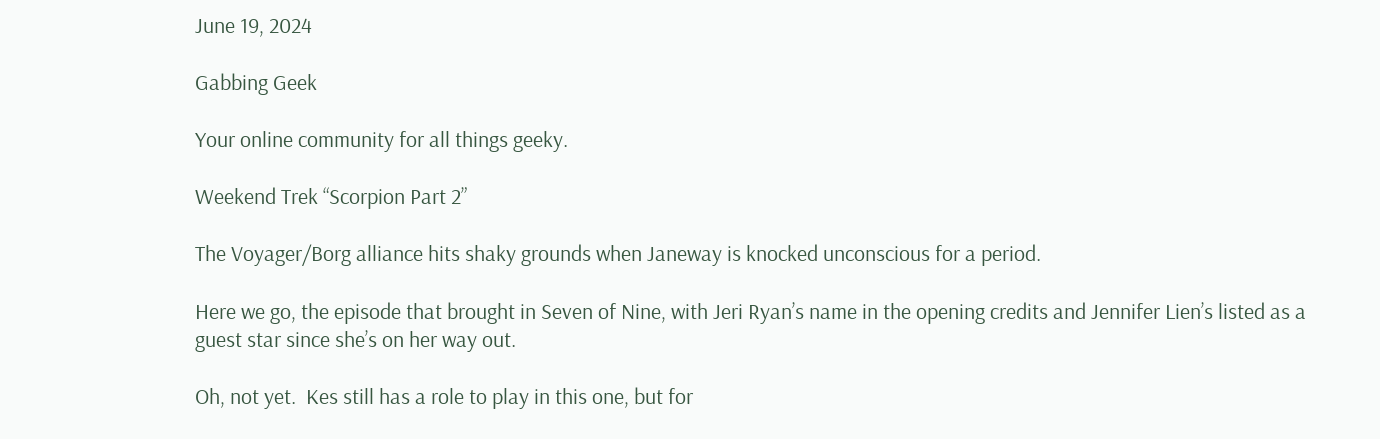June 19, 2024

Gabbing Geek

Your online community for all things geeky.

Weekend Trek “Scorpion Part 2”

The Voyager/Borg alliance hits shaky grounds when Janeway is knocked unconscious for a period.

Here we go, the episode that brought in Seven of Nine, with Jeri Ryan’s name in the opening credits and Jennifer Lien’s listed as a guest star since she’s on her way out.

Oh, not yet.  Kes still has a role to play in this one, but for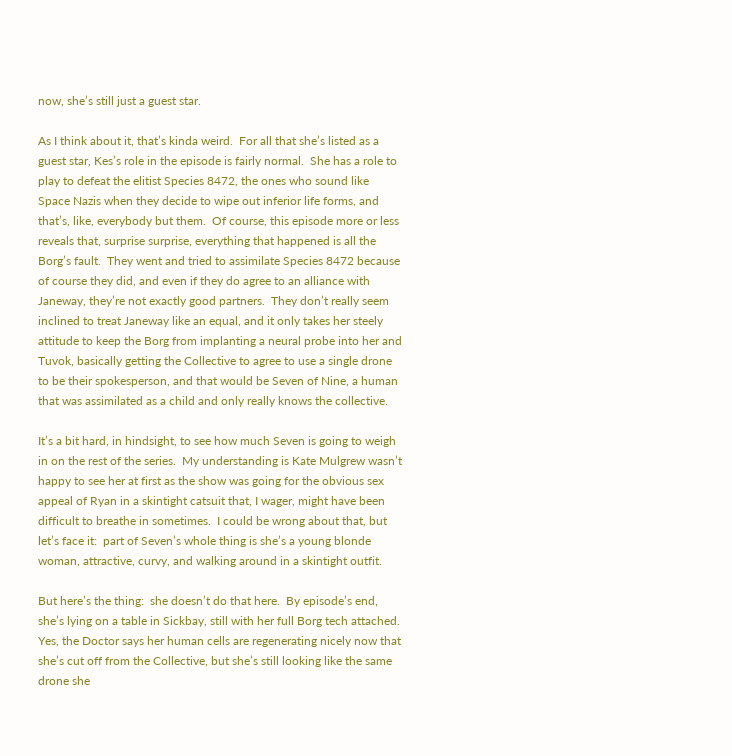now, she’s still just a guest star.

As I think about it, that’s kinda weird.  For all that she’s listed as a guest star, Kes’s role in the episode is fairly normal.  She has a role to play to defeat the elitist Species 8472, the ones who sound like Space Nazis when they decide to wipe out inferior life forms, and that’s, like, everybody but them.  Of course, this episode more or less reveals that, surprise surprise, everything that happened is all the Borg’s fault.  They went and tried to assimilate Species 8472 because of course they did, and even if they do agree to an alliance with Janeway, they’re not exactly good partners.  They don’t really seem inclined to treat Janeway like an equal, and it only takes her steely attitude to keep the Borg from implanting a neural probe into her and Tuvok, basically getting the Collective to agree to use a single drone to be their spokesperson, and that would be Seven of Nine, a human that was assimilated as a child and only really knows the collective.

It’s a bit hard, in hindsight, to see how much Seven is going to weigh in on the rest of the series.  My understanding is Kate Mulgrew wasn’t happy to see her at first as the show was going for the obvious sex appeal of Ryan in a skintight catsuit that, I wager, might have been difficult to breathe in sometimes.  I could be wrong about that, but let’s face it:  part of Seven’s whole thing is she’s a young blonde woman, attractive, curvy, and walking around in a skintight outfit.

But here’s the thing:  she doesn’t do that here.  By episode’s end, she’s lying on a table in Sickbay, still with her full Borg tech attached.  Yes, the Doctor says her human cells are regenerating nicely now that she’s cut off from the Collective, but she’s still looking like the same drone she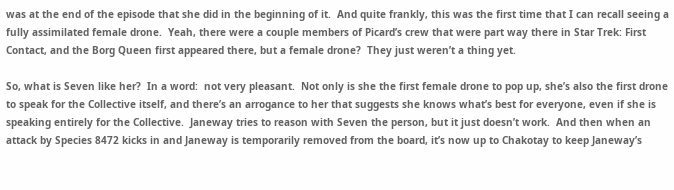was at the end of the episode that she did in the beginning of it.  And quite frankly, this was the first time that I can recall seeing a fully assimilated female drone.  Yeah, there were a couple members of Picard’s crew that were part way there in Star Trek: First Contact, and the Borg Queen first appeared there, but a female drone?  They just weren’t a thing yet.

So, what is Seven like her?  In a word:  not very pleasant.  Not only is she the first female drone to pop up, she’s also the first drone to speak for the Collective itself, and there’s an arrogance to her that suggests she knows what’s best for everyone, even if she is speaking entirely for the Collective.  Janeway tries to reason with Seven the person, but it just doesn’t work.  And then when an attack by Species 8472 kicks in and Janeway is temporarily removed from the board, it’s now up to Chakotay to keep Janeway’s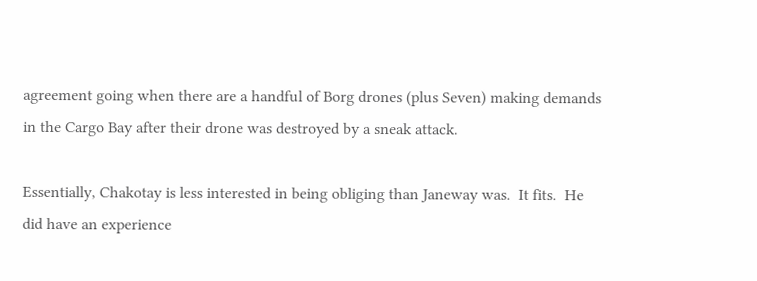agreement going when there are a handful of Borg drones (plus Seven) making demands in the Cargo Bay after their drone was destroyed by a sneak attack.

Essentially, Chakotay is less interested in being obliging than Janeway was.  It fits.  He did have an experience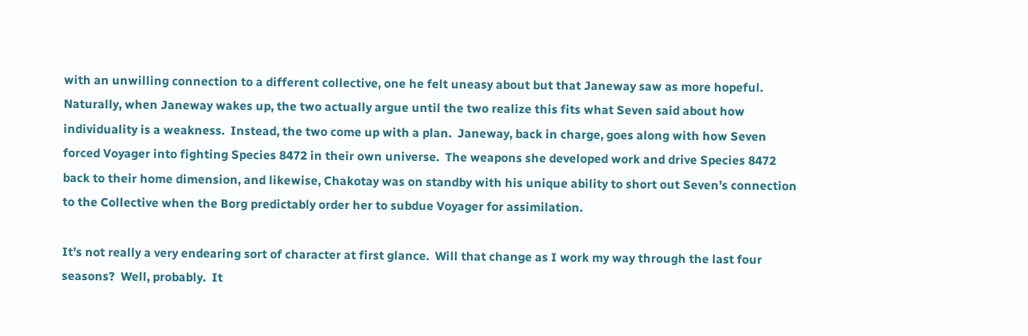with an unwilling connection to a different collective, one he felt uneasy about but that Janeway saw as more hopeful.  Naturally, when Janeway wakes up, the two actually argue until the two realize this fits what Seven said about how individuality is a weakness.  Instead, the two come up with a plan.  Janeway, back in charge, goes along with how Seven forced Voyager into fighting Species 8472 in their own universe.  The weapons she developed work and drive Species 8472 back to their home dimension, and likewise, Chakotay was on standby with his unique ability to short out Seven’s connection to the Collective when the Borg predictably order her to subdue Voyager for assimilation.

It’s not really a very endearing sort of character at first glance.  Will that change as I work my way through the last four seasons?  Well, probably.  It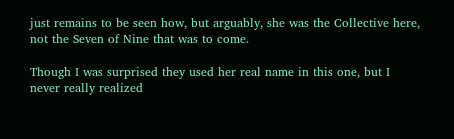just remains to be seen how, but arguably, she was the Collective here, not the Seven of Nine that was to come.

Though I was surprised they used her real name in this one, but I never really realized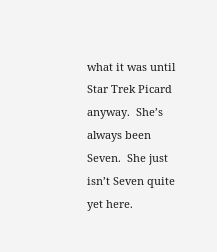what it was until Star Trek Picard anyway.  She’s always been Seven.  She just isn’t Seven quite yet here.